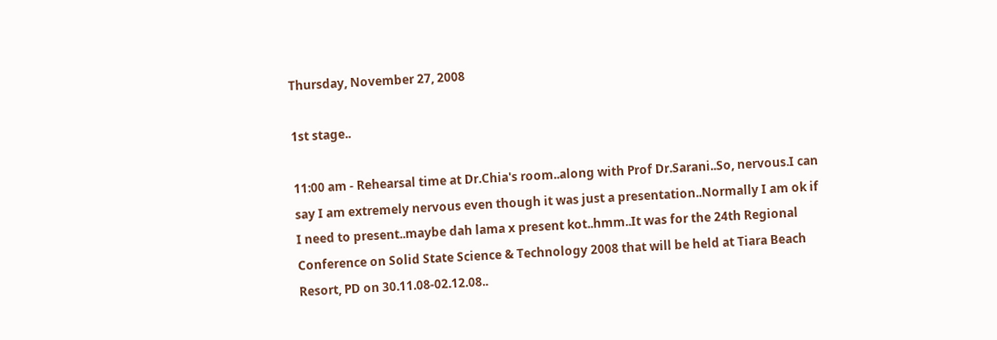Thursday, November 27, 2008

1st stage..

11:00 am - Rehearsal time at Dr.Chia's room..along with Prof Dr.Sarani..So, nervous.I can say I am extremely nervous even though it was just a presentation..Normally I am ok if I need to present..maybe dah lama x present kot..hmm..It was for the 24th Regional Conference on Solid State Science & Technology 2008 that will be held at Tiara Beach Resort, PD on 30.11.08-02.12.08..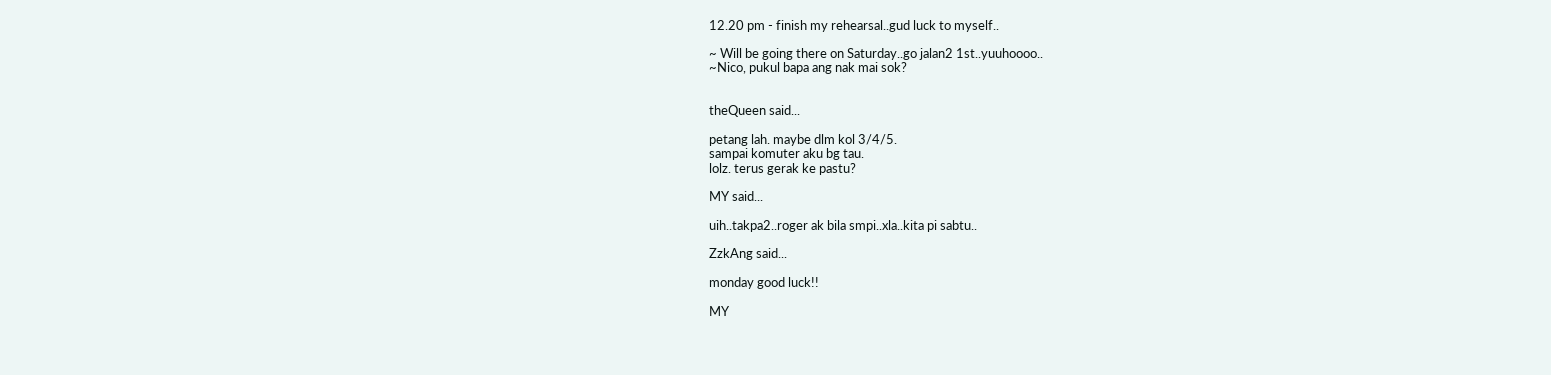12.20 pm - finish my rehearsal..gud luck to myself..

~ Will be going there on Saturday..go jalan2 1st..yuuhoooo..
~Nico, pukul bapa ang nak mai sok?


theQueen said...

petang lah. maybe dlm kol 3/4/5.
sampai komuter aku bg tau.
lolz. terus gerak ke pastu?

MY said...

uih..takpa2..roger ak bila smpi..xla..kita pi sabtu..

ZzkAng said...

monday good luck!!

MY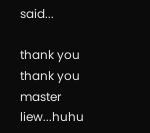said...

thank you thank you master liew...huhu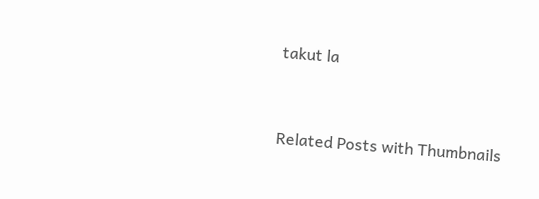takut la


Related Posts with Thumbnails